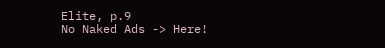Elite, p.9
No Naked Ads -> Here!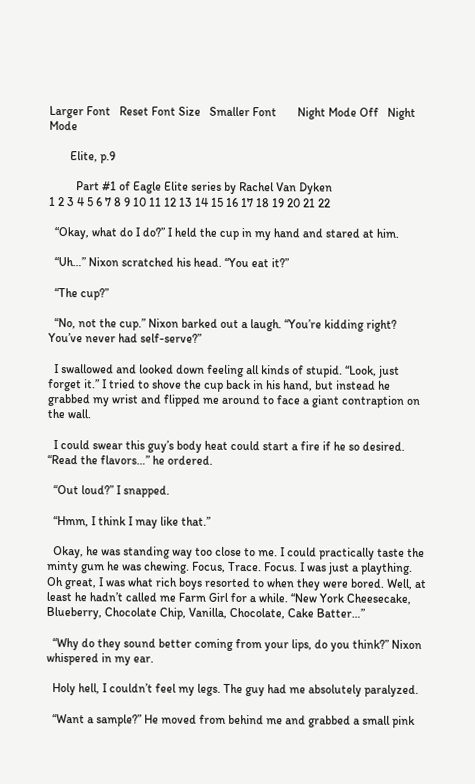Larger Font   Reset Font Size   Smaller Font       Night Mode Off   Night Mode

       Elite, p.9

         Part #1 of Eagle Elite series by Rachel Van Dyken
1 2 3 4 5 6 7 8 9 10 11 12 13 14 15 16 17 18 19 20 21 22

  “Okay, what do I do?” I held the cup in my hand and stared at him.

  “Uh…” Nixon scratched his head. “You eat it?”

  “The cup?”

  “No, not the cup.” Nixon barked out a laugh. “You’re kidding right? You’ve never had self-serve?”

  I swallowed and looked down feeling all kinds of stupid. “Look, just forget it.” I tried to shove the cup back in his hand, but instead he grabbed my wrist and flipped me around to face a giant contraption on the wall.

  I could swear this guy’s body heat could start a fire if he so desired. “Read the flavors…” he ordered.

  “Out loud?” I snapped.

  “Hmm, I think I may like that.”

  Okay, he was standing way too close to me. I could practically taste the minty gum he was chewing. Focus, Trace. Focus. I was just a plaything. Oh great, I was what rich boys resorted to when they were bored. Well, at least he hadn’t called me Farm Girl for a while. “New York Cheesecake, Blueberry, Chocolate Chip, Vanilla, Chocolate, Cake Batter…”

  “Why do they sound better coming from your lips, do you think?” Nixon whispered in my ear.

  Holy hell, I couldn’t feel my legs. The guy had me absolutely paralyzed.

  “Want a sample?” He moved from behind me and grabbed a small pink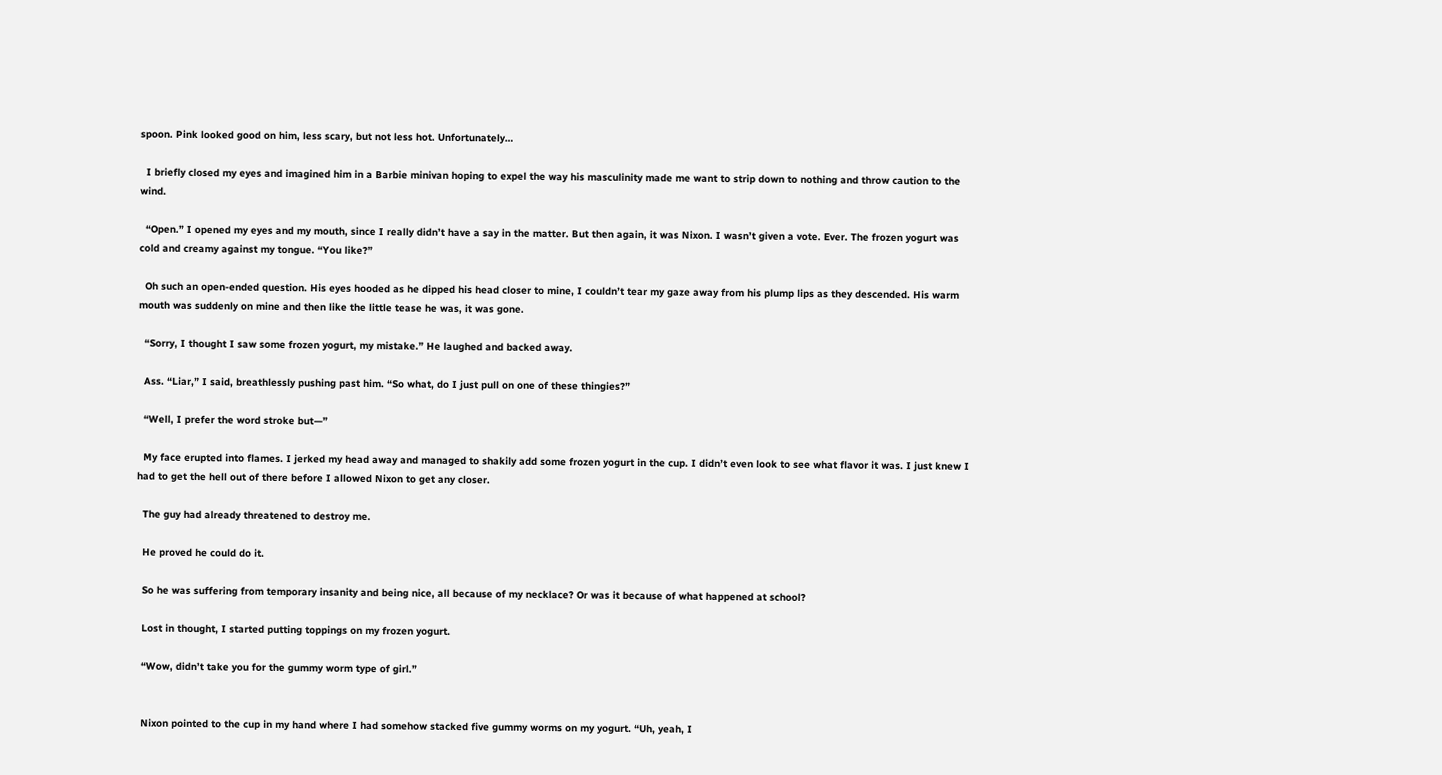spoon. Pink looked good on him, less scary, but not less hot. Unfortunately…

  I briefly closed my eyes and imagined him in a Barbie minivan hoping to expel the way his masculinity made me want to strip down to nothing and throw caution to the wind.

  “Open.” I opened my eyes and my mouth, since I really didn’t have a say in the matter. But then again, it was Nixon. I wasn’t given a vote. Ever. The frozen yogurt was cold and creamy against my tongue. “You like?”

  Oh such an open-ended question. His eyes hooded as he dipped his head closer to mine, I couldn’t tear my gaze away from his plump lips as they descended. His warm mouth was suddenly on mine and then like the little tease he was, it was gone.

  “Sorry, I thought I saw some frozen yogurt, my mistake.” He laughed and backed away.

  Ass. “Liar,” I said, breathlessly pushing past him. “So what, do I just pull on one of these thingies?”

  “Well, I prefer the word stroke but—”

  My face erupted into flames. I jerked my head away and managed to shakily add some frozen yogurt in the cup. I didn’t even look to see what flavor it was. I just knew I had to get the hell out of there before I allowed Nixon to get any closer.

  The guy had already threatened to destroy me.

  He proved he could do it.

  So he was suffering from temporary insanity and being nice, all because of my necklace? Or was it because of what happened at school?

  Lost in thought, I started putting toppings on my frozen yogurt.

  “Wow, didn’t take you for the gummy worm type of girl.”


  Nixon pointed to the cup in my hand where I had somehow stacked five gummy worms on my yogurt. “Uh, yeah, I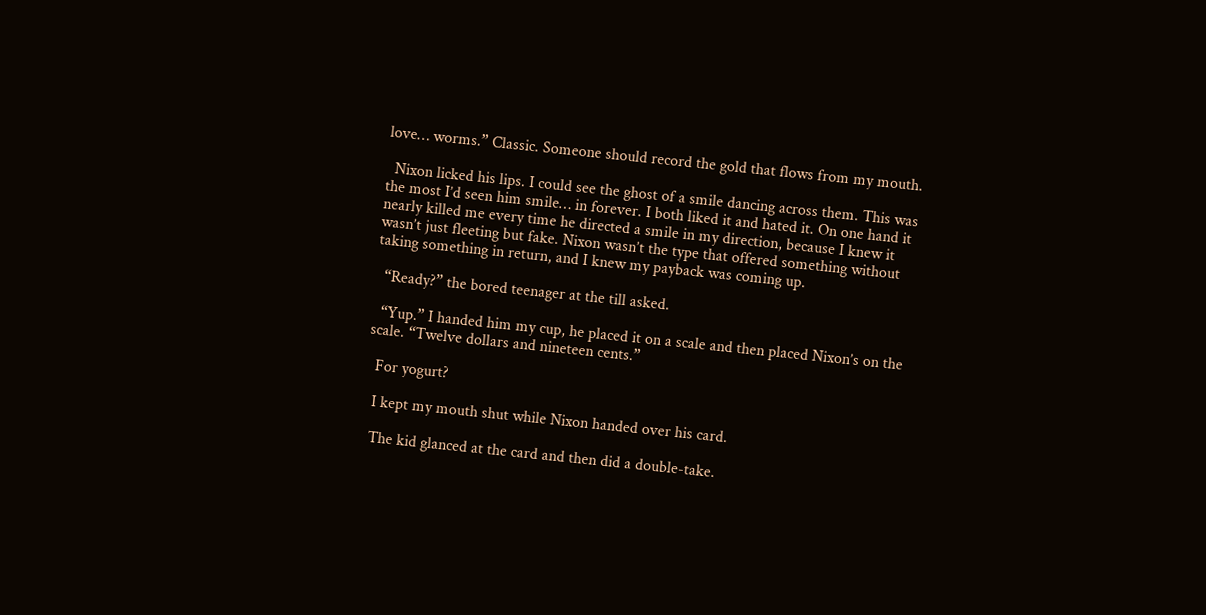love… worms.” Classic. Someone should record the gold that flows from my mouth.

  Nixon licked his lips. I could see the ghost of a smile dancing across them. This was the most I’d seen him smile… in forever. I both liked it and hated it. On one hand it nearly killed me every time he directed a smile in my direction, because I knew it wasn’t just fleeting but fake. Nixon wasn’t the type that offered something without taking something in return, and I knew my payback was coming up.

  “Ready?” the bored teenager at the till asked.

  “Yup.” I handed him my cup, he placed it on a scale and then placed Nixon’s on the scale. “Twelve dollars and nineteen cents.”

  For yogurt?

  I kept my mouth shut while Nixon handed over his card.

  The kid glanced at the card and then did a double-take.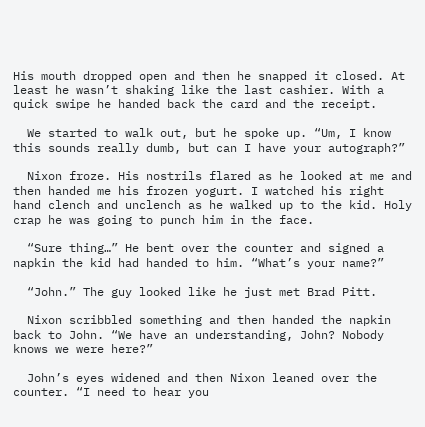His mouth dropped open and then he snapped it closed. At least he wasn’t shaking like the last cashier. With a quick swipe he handed back the card and the receipt.

  We started to walk out, but he spoke up. “Um, I know this sounds really dumb, but can I have your autograph?”

  Nixon froze. His nostrils flared as he looked at me and then handed me his frozen yogurt. I watched his right hand clench and unclench as he walked up to the kid. Holy crap he was going to punch him in the face.

  “Sure thing…” He bent over the counter and signed a napkin the kid had handed to him. “What’s your name?”

  “John.” The guy looked like he just met Brad Pitt.

  Nixon scribbled something and then handed the napkin back to John. “We have an understanding, John? Nobody knows we were here?”

  John’s eyes widened and then Nixon leaned over the counter. “I need to hear you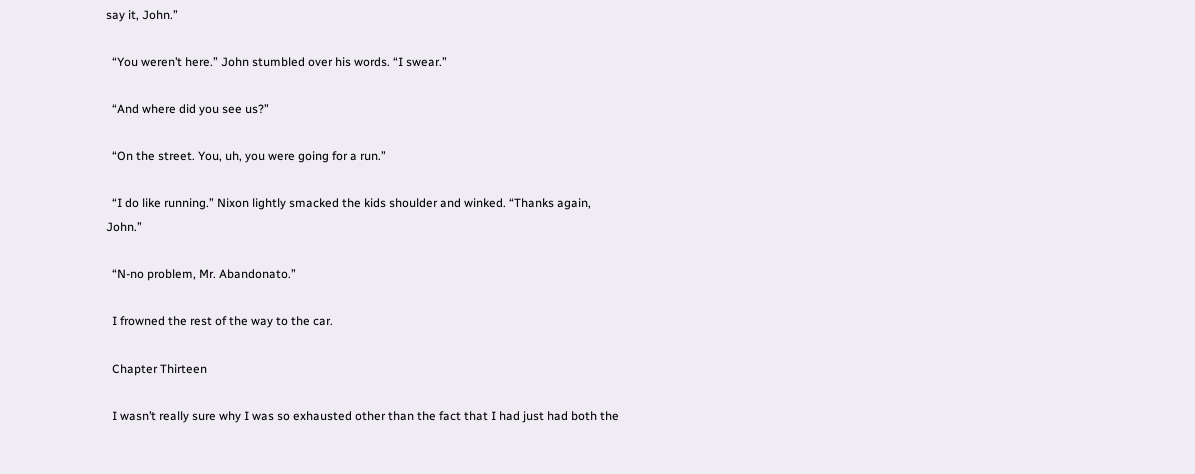say it, John.”

  “You weren’t here.” John stumbled over his words. “I swear.”

  “And where did you see us?”

  “On the street. You, uh, you were going for a run.”

  “I do like running.” Nixon lightly smacked the kids shoulder and winked. “Thanks again, John.”

  “N-no problem, Mr. Abandonato.”

  I frowned the rest of the way to the car.

  Chapter Thirteen

  I wasn’t really sure why I was so exhausted other than the fact that I had just had both the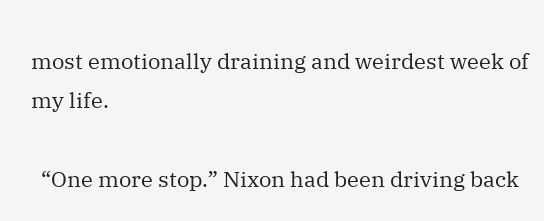most emotionally draining and weirdest week of my life.

  “One more stop.” Nixon had been driving back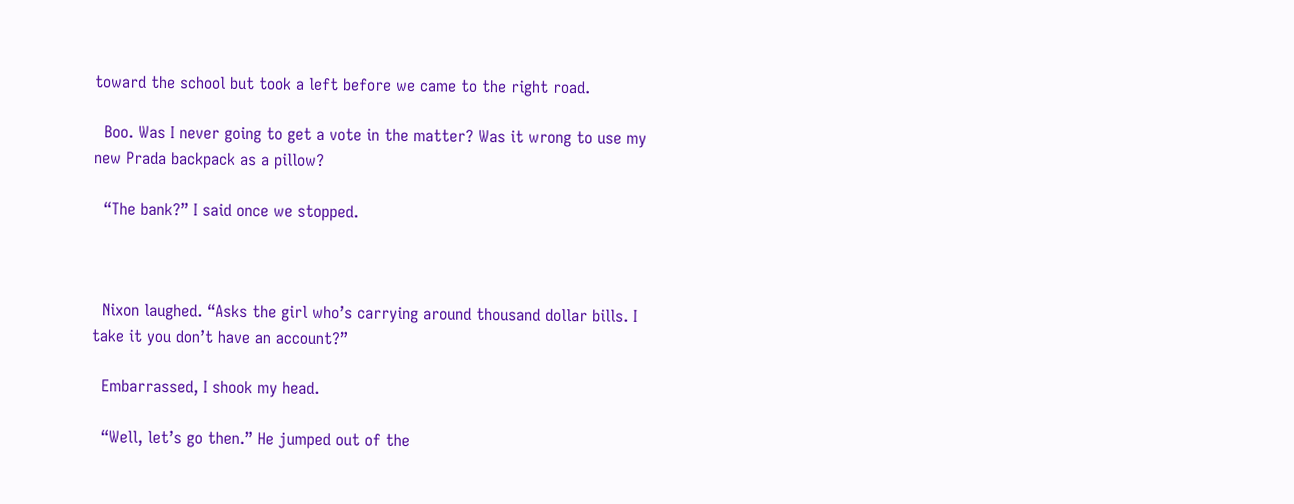toward the school but took a left before we came to the right road.

  Boo. Was I never going to get a vote in the matter? Was it wrong to use my new Prada backpack as a pillow?

  “The bank?” I said once we stopped.



  Nixon laughed. “Asks the girl who’s carrying around thousand dollar bills. I take it you don’t have an account?”

  Embarrassed, I shook my head.

  “Well, let’s go then.” He jumped out of the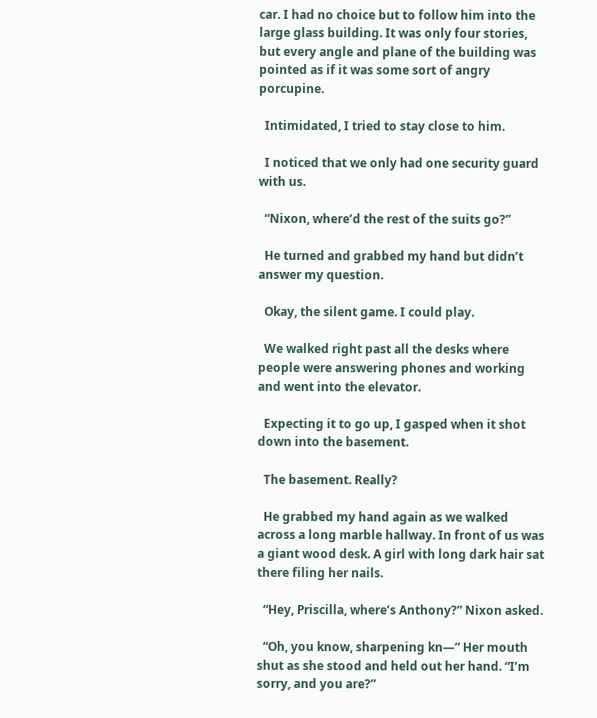car. I had no choice but to follow him into the large glass building. It was only four stories, but every angle and plane of the building was pointed as if it was some sort of angry porcupine.

  Intimidated, I tried to stay close to him.

  I noticed that we only had one security guard with us.

  “Nixon, where’d the rest of the suits go?”

  He turned and grabbed my hand but didn’t answer my question.

  Okay, the silent game. I could play.

  We walked right past all the desks where people were answering phones and working and went into the elevator.

  Expecting it to go up, I gasped when it shot down into the basement.

  The basement. Really?

  He grabbed my hand again as we walked across a long marble hallway. In front of us was a giant wood desk. A girl with long dark hair sat there filing her nails.

  “Hey, Priscilla, where’s Anthony?” Nixon asked.

  “Oh, you know, sharpening kn—” Her mouth shut as she stood and held out her hand. “I’m sorry, and you are?”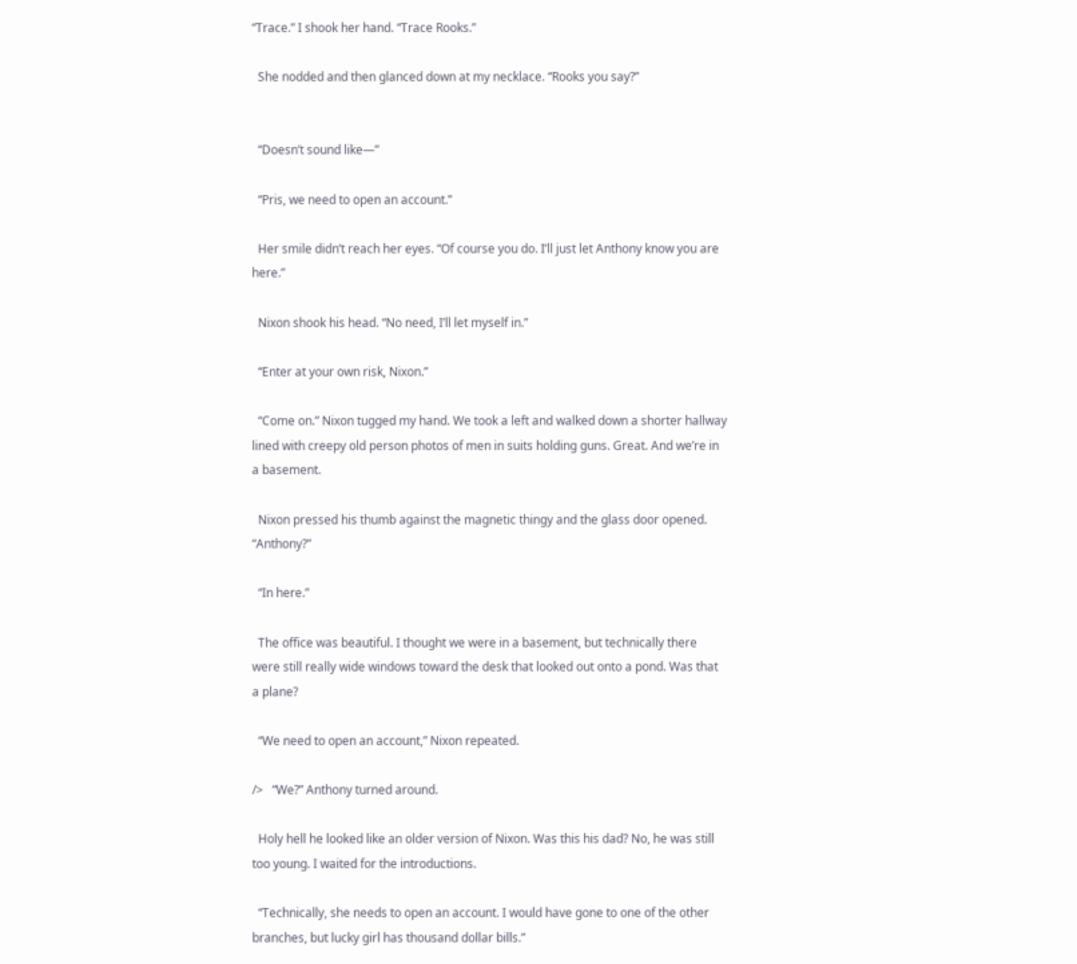“Trace.” I shook her hand. “Trace Rooks.”

  She nodded and then glanced down at my necklace. “Rooks you say?”


  “Doesn’t sound like—”

  “Pris, we need to open an account.”

  Her smile didn’t reach her eyes. “Of course you do. I’ll just let Anthony know you are here.”

  Nixon shook his head. “No need, I’ll let myself in.”

  “Enter at your own risk, Nixon.”

  “Come on.” Nixon tugged my hand. We took a left and walked down a shorter hallway lined with creepy old person photos of men in suits holding guns. Great. And we’re in a basement.

  Nixon pressed his thumb against the magnetic thingy and the glass door opened. “Anthony?”

  “In here.”

  The office was beautiful. I thought we were in a basement, but technically there were still really wide windows toward the desk that looked out onto a pond. Was that a plane?

  “We need to open an account,” Nixon repeated.

/>   “We?” Anthony turned around.

  Holy hell he looked like an older version of Nixon. Was this his dad? No, he was still too young. I waited for the introductions.

  “Technically, she needs to open an account. I would have gone to one of the other branches, but lucky girl has thousand dollar bills.”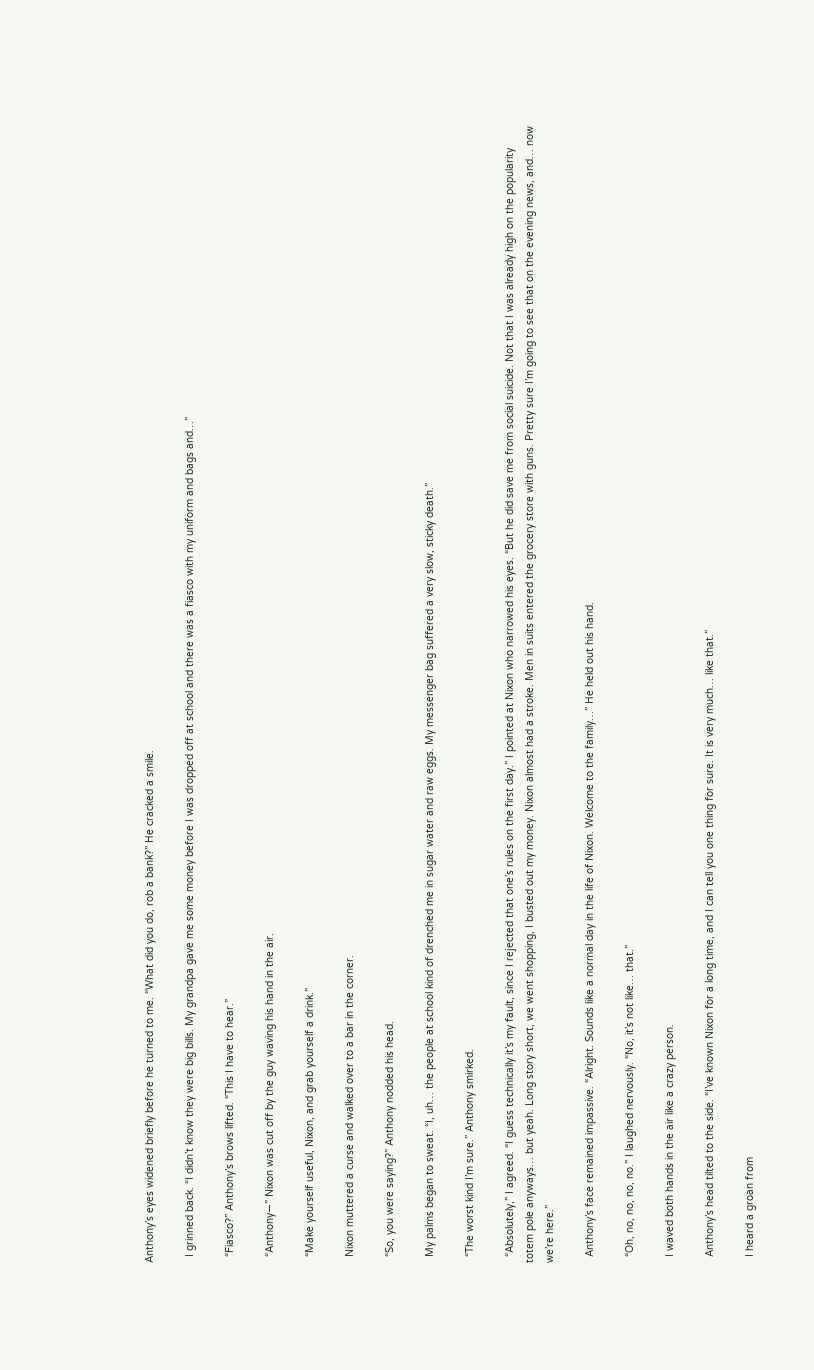Anthony’s eyes widened briefly before he turned to me. “What did you do, rob a bank?” He cracked a smile.

  I grinned back. “I didn’t know they were big bills. My grandpa gave me some money before I was dropped off at school and there was a fiasco with my uniform and bags and…”

  “Fiasco?” Anthony’s brows lifted. “This I have to hear.”

  “Anthony—” Nixon was cut off by the guy waving his hand in the air.

  “Make yourself useful, Nixon, and grab yourself a drink.”

  Nixon muttered a curse and walked over to a bar in the corner.

  “So, you were saying?” Anthony nodded his head.

  My palms began to sweat. “I, uh… the people at school kind of drenched me in sugar water and raw eggs. My messenger bag suffered a very slow, sticky death.”

  “The worst kind I’m sure.” Anthony smirked.

  “Absolutely,” I agreed. “I guess technically it’s my fault, since I rejected that one’s rules on the first day.” I pointed at Nixon who narrowed his eyes. “But he did save me from social suicide. Not that I was already high on the popularity totem pole anyways… but yeah. Long story short, we went shopping, I busted out my money. Nixon almost had a stroke. Men in suits entered the grocery store with guns. Pretty sure I’m going to see that on the evening news, and… now we’re here.”

  Anthony’s face remained impassive. “Alright. Sounds like a normal day in the life of Nixon. Welcome to the family…” He held out his hand.

  “Oh, no, no, no, no.” I laughed nervously. “No, it’s not like… that.”

  I waved both hands in the air like a crazy person.

  Anthony’s head tilted to the side. “I’ve known Nixon for a long time, and I can tell you one thing for sure. It is very much… like that.”

  I heard a groan from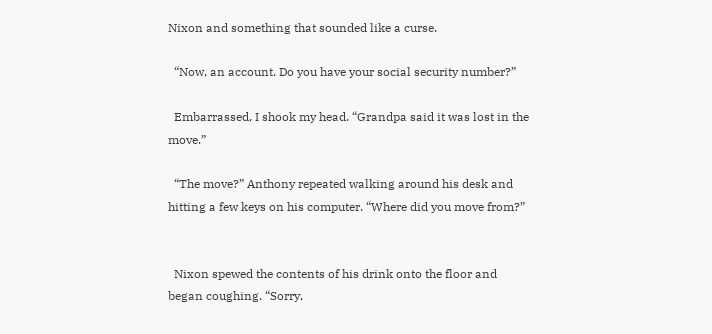Nixon and something that sounded like a curse.

  “Now, an account. Do you have your social security number?”

  Embarrassed, I shook my head. “Grandpa said it was lost in the move.”

  “The move?” Anthony repeated walking around his desk and hitting a few keys on his computer. “Where did you move from?”


  Nixon spewed the contents of his drink onto the floor and began coughing. “Sorry,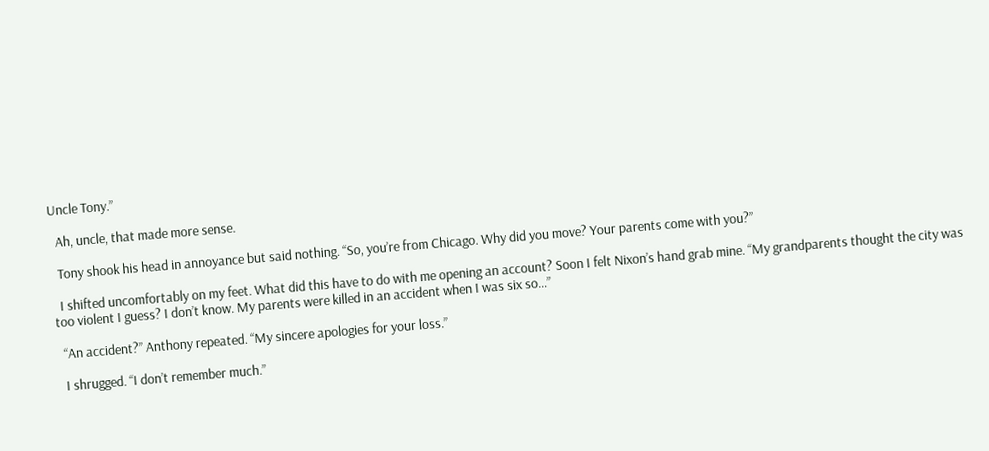Uncle Tony.”

  Ah, uncle, that made more sense.

  Tony shook his head in annoyance but said nothing. “So, you’re from Chicago. Why did you move? Your parents come with you?”

  I shifted uncomfortably on my feet. What did this have to do with me opening an account? Soon I felt Nixon’s hand grab mine. “My grandparents thought the city was too violent I guess? I don’t know. My parents were killed in an accident when I was six so…”

  “An accident?” Anthony repeated. “My sincere apologies for your loss.”

  I shrugged. “I don’t remember much.”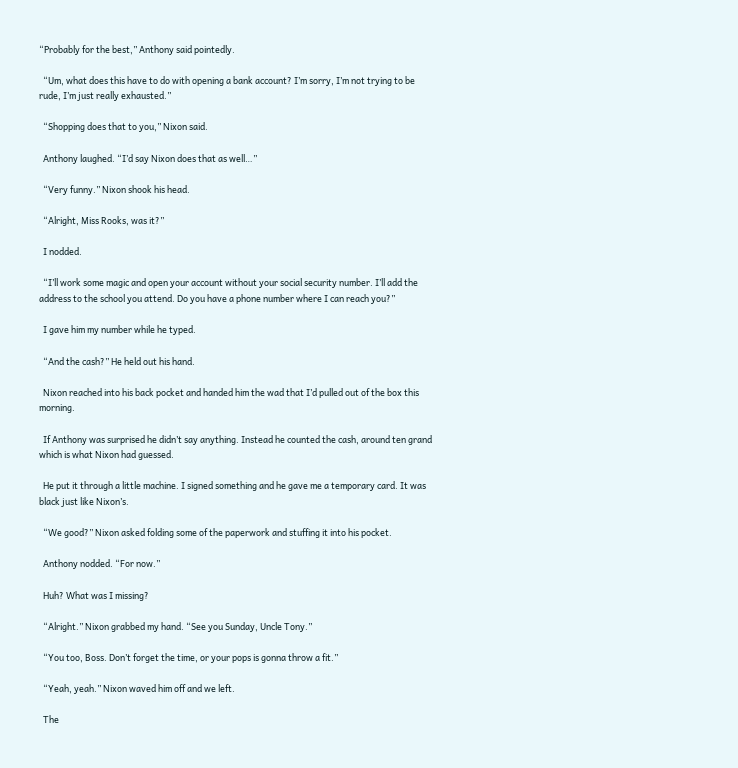“Probably for the best,” Anthony said pointedly.

  “Um, what does this have to do with opening a bank account? I’m sorry, I’m not trying to be rude, I’m just really exhausted.”

  “Shopping does that to you,” Nixon said.

  Anthony laughed. “I’d say Nixon does that as well…”

  “Very funny.” Nixon shook his head.

  “Alright, Miss Rooks, was it?”

  I nodded.

  “I’ll work some magic and open your account without your social security number. I’ll add the address to the school you attend. Do you have a phone number where I can reach you?”

  I gave him my number while he typed.

  “And the cash?” He held out his hand.

  Nixon reached into his back pocket and handed him the wad that I’d pulled out of the box this morning.

  If Anthony was surprised he didn’t say anything. Instead he counted the cash, around ten grand which is what Nixon had guessed.

  He put it through a little machine. I signed something and he gave me a temporary card. It was black just like Nixon’s.

  “We good?” Nixon asked folding some of the paperwork and stuffing it into his pocket.

  Anthony nodded. “For now.”

  Huh? What was I missing?

  “Alright.” Nixon grabbed my hand. “See you Sunday, Uncle Tony.”

  “You too, Boss. Don’t forget the time, or your pops is gonna throw a fit.”

  “Yeah, yeah.” Nixon waved him off and we left.

  The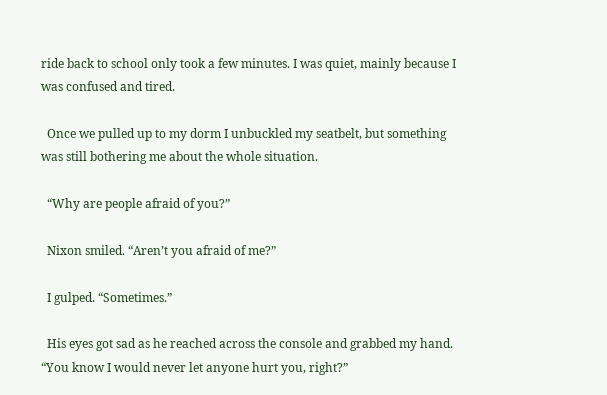ride back to school only took a few minutes. I was quiet, mainly because I was confused and tired.

  Once we pulled up to my dorm I unbuckled my seatbelt, but something was still bothering me about the whole situation.

  “Why are people afraid of you?”

  Nixon smiled. “Aren’t you afraid of me?”

  I gulped. “Sometimes.”

  His eyes got sad as he reached across the console and grabbed my hand. “You know I would never let anyone hurt you, right?”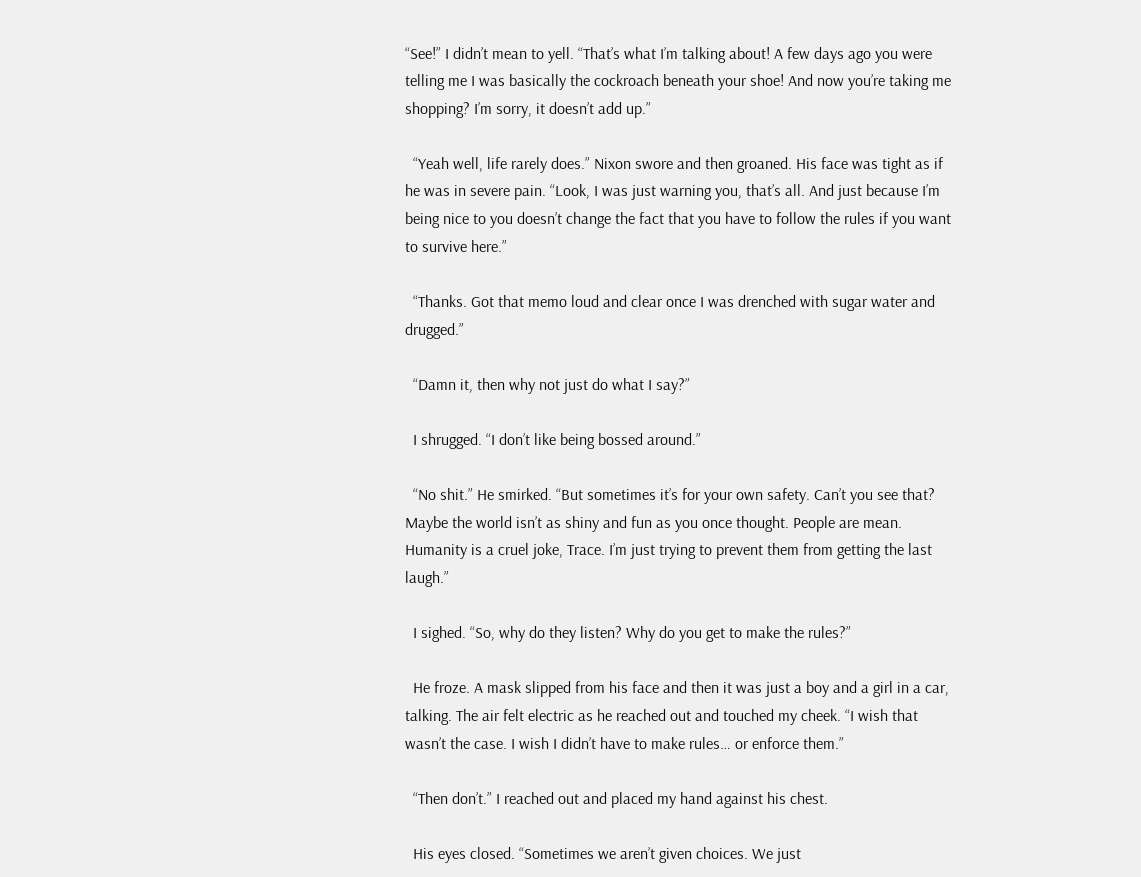“See!” I didn’t mean to yell. “That’s what I’m talking about! A few days ago you were telling me I was basically the cockroach beneath your shoe! And now you’re taking me shopping? I’m sorry, it doesn’t add up.”

  “Yeah well, life rarely does.” Nixon swore and then groaned. His face was tight as if he was in severe pain. “Look, I was just warning you, that’s all. And just because I’m being nice to you doesn’t change the fact that you have to follow the rules if you want to survive here.”

  “Thanks. Got that memo loud and clear once I was drenched with sugar water and drugged.”

  “Damn it, then why not just do what I say?”

  I shrugged. “I don’t like being bossed around.”

  “No shit.” He smirked. “But sometimes it’s for your own safety. Can’t you see that? Maybe the world isn’t as shiny and fun as you once thought. People are mean. Humanity is a cruel joke, Trace. I’m just trying to prevent them from getting the last laugh.”

  I sighed. “So, why do they listen? Why do you get to make the rules?”

  He froze. A mask slipped from his face and then it was just a boy and a girl in a car, talking. The air felt electric as he reached out and touched my cheek. “I wish that wasn’t the case. I wish I didn’t have to make rules… or enforce them.”

  “Then don’t.” I reached out and placed my hand against his chest.

  His eyes closed. “Sometimes we aren’t given choices. We just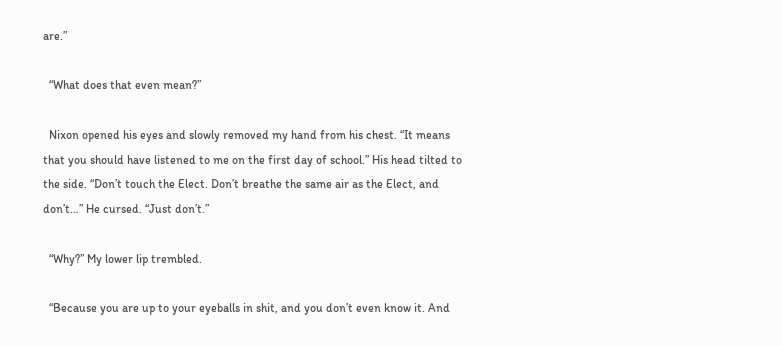are.”

  “What does that even mean?”

  Nixon opened his eyes and slowly removed my hand from his chest. “It means that you should have listened to me on the first day of school.” His head tilted to the side. “Don’t touch the Elect. Don’t breathe the same air as the Elect, and don’t…” He cursed. “Just don’t.”

  “Why?” My lower lip trembled.

  “Because you are up to your eyeballs in shit, and you don’t even know it. And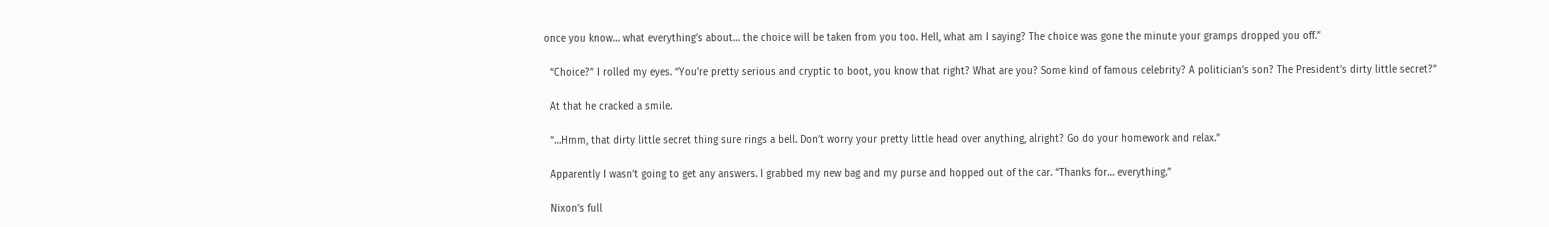once you know… what everything’s about… the choice will be taken from you too. Hell, what am I saying? The choice was gone the minute your gramps dropped you off.”

  “Choice?” I rolled my eyes. “You’re pretty serious and cryptic to boot, you know that right? What are you? Some kind of famous celebrity? A politician’s son? The President’s dirty little secret?”

  At that he cracked a smile.

  “…Hmm, that dirty little secret thing sure rings a bell. Don’t worry your pretty little head over anything, alright? Go do your homework and relax.”

  Apparently I wasn’t going to get any answers. I grabbed my new bag and my purse and hopped out of the car. “Thanks for… everything.”

  Nixon’s full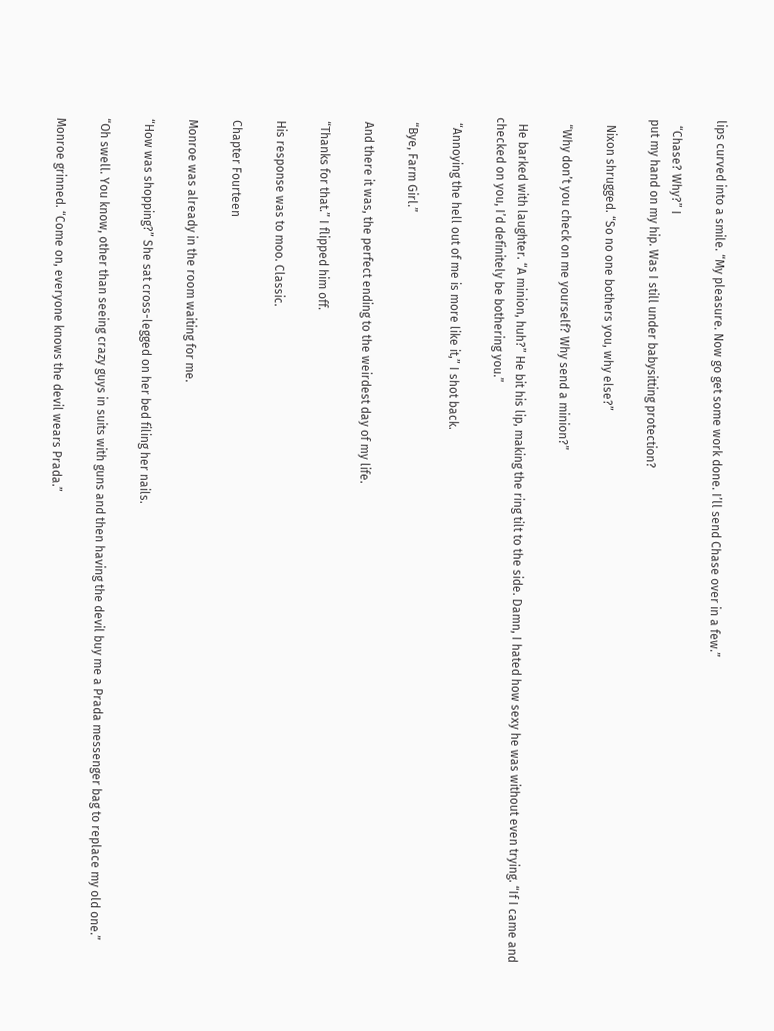lips curved into a smile. “My pleasure. Now go get some work done. I’ll send Chase over in a few.”

  “Chase? Why?” I
put my hand on my hip. Was I still under babysitting protection?

  Nixon shrugged. “So no one bothers you, why else?”

  “Why don’t you check on me yourself? Why send a minion?”

  He barked with laughter. “A minion, huh?” He bit his lip, making the ring tilt to the side. Damn, I hated how sexy he was without even trying. “If I came and checked on you, I’d definitely be bothering you.”

  “Annoying the hell out of me is more like it,” I shot back.

  “Bye, Farm Girl.”

  And there it was, the perfect ending to the weirdest day of my life.

  “Thanks for that.” I flipped him off.

  His response was to moo. Classic.

  Chapter Fourteen

  Monroe was already in the room waiting for me.

  “How was shopping?” She sat cross-legged on her bed filing her nails.

  “Oh swell. You know, other than seeing crazy guys in suits with guns and then having the devil buy me a Prada messenger bag to replace my old one.”

  Monroe grinned. “Come on, everyone knows the devil wears Prada.”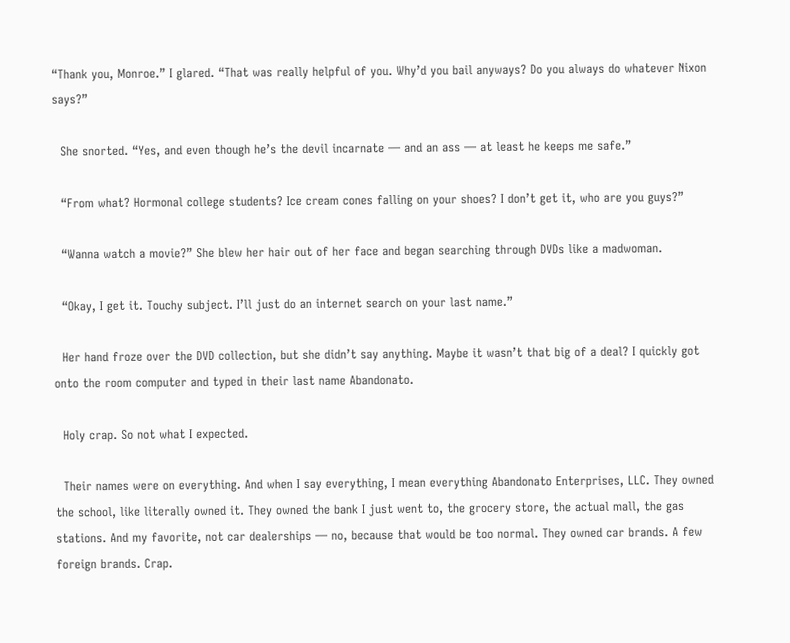“Thank you, Monroe.” I glared. “That was really helpful of you. Why’d you bail anyways? Do you always do whatever Nixon says?”

  She snorted. “Yes, and even though he’s the devil incarnate — and an ass — at least he keeps me safe.”

  “From what? Hormonal college students? Ice cream cones falling on your shoes? I don’t get it, who are you guys?”

  “Wanna watch a movie?” She blew her hair out of her face and began searching through DVDs like a madwoman.

  “Okay, I get it. Touchy subject. I’ll just do an internet search on your last name.”

  Her hand froze over the DVD collection, but she didn’t say anything. Maybe it wasn’t that big of a deal? I quickly got onto the room computer and typed in their last name Abandonato.

  Holy crap. So not what I expected.

  Their names were on everything. And when I say everything, I mean everything Abandonato Enterprises, LLC. They owned the school, like literally owned it. They owned the bank I just went to, the grocery store, the actual mall, the gas stations. And my favorite, not car dealerships — no, because that would be too normal. They owned car brands. A few foreign brands. Crap.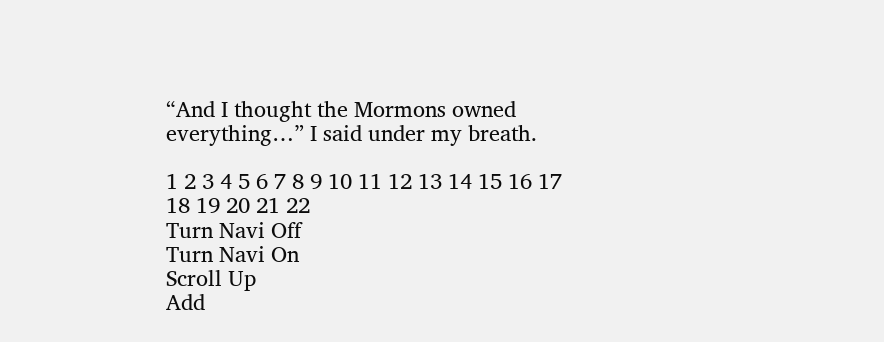“And I thought the Mormons owned everything…” I said under my breath.

1 2 3 4 5 6 7 8 9 10 11 12 13 14 15 16 17 18 19 20 21 22
Turn Navi Off
Turn Navi On
Scroll Up
Add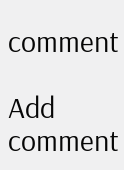comment

Add comment